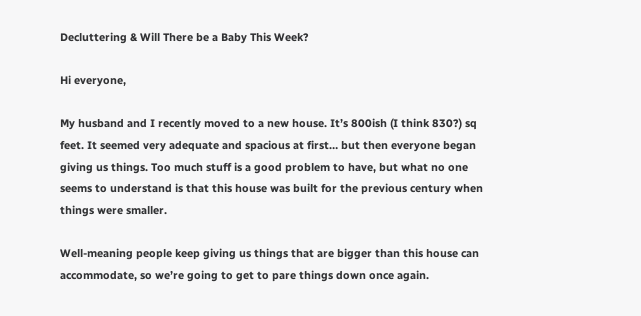Decluttering & Will There be a Baby This Week?

Hi everyone,

My husband and I recently moved to a new house. It’s 800ish (I think 830?) sq feet. It seemed very adequate and spacious at first… but then everyone began giving us things. Too much stuff is a good problem to have, but what no one seems to understand is that this house was built for the previous century when things were smaller.

Well-meaning people keep giving us things that are bigger than this house can accommodate, so we’re going to get to pare things down once again.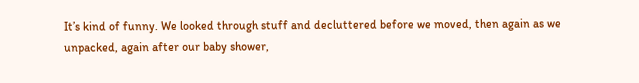It’s kind of funny. We looked through stuff and decluttered before we moved, then again as we unpacked, again after our baby shower,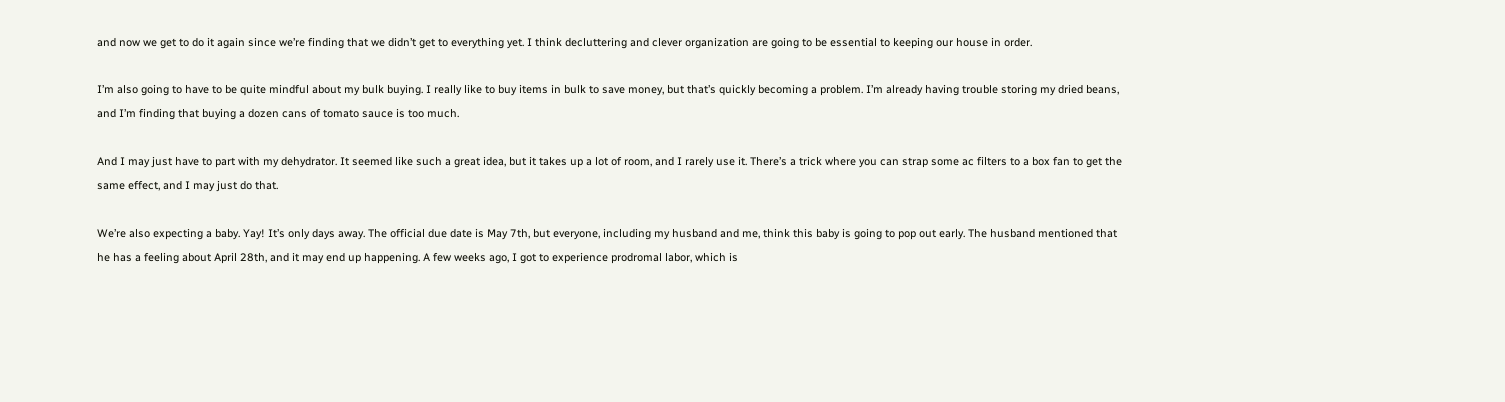and now we get to do it again since we’re finding that we didn’t get to everything yet. I think decluttering and clever organization are going to be essential to keeping our house in order.

I’m also going to have to be quite mindful about my bulk buying. I really like to buy items in bulk to save money, but that’s quickly becoming a problem. I’m already having trouble storing my dried beans, and I’m finding that buying a dozen cans of tomato sauce is too much.

And I may just have to part with my dehydrator. It seemed like such a great idea, but it takes up a lot of room, and I rarely use it. There’s a trick where you can strap some ac filters to a box fan to get the same effect, and I may just do that.

We’re also expecting a baby. Yay! It’s only days away. The official due date is May 7th, but everyone, including my husband and me, think this baby is going to pop out early. The husband mentioned that he has a feeling about April 28th, and it may end up happening. A few weeks ago, I got to experience prodromal labor, which is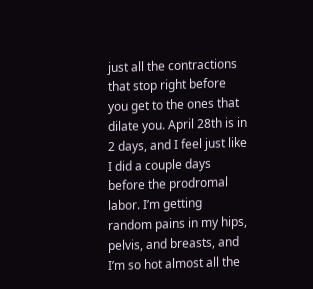just all the contractions that stop right before you get to the ones that dilate you. April 28th is in 2 days, and I feel just like I did a couple days before the prodromal labor. I’m getting random pains in my hips, pelvis, and breasts, and I’m so hot almost all the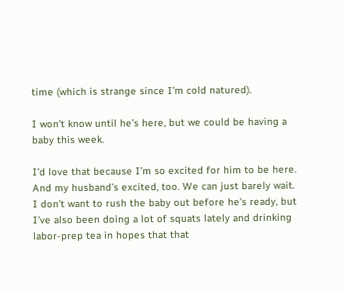time (which is strange since I’m cold natured).

I won’t know until he’s here, but we could be having a baby this week.

I’d love that because I’m so excited for him to be here. And my husband’s excited, too. We can just barely wait. I don’t want to rush the baby out before he’s ready, but I’ve also been doing a lot of squats lately and drinking labor-prep tea in hopes that that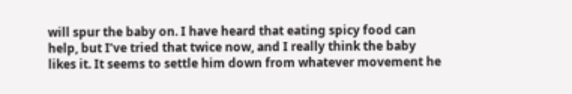will spur the baby on. I have heard that eating spicy food can help, but I’ve tried that twice now, and I really think the baby likes it. It seems to settle him down from whatever movement he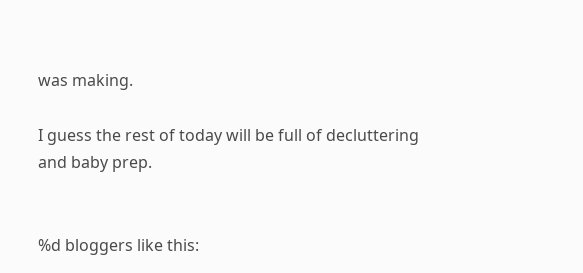was making.

I guess the rest of today will be full of decluttering and baby prep.


%d bloggers like this: